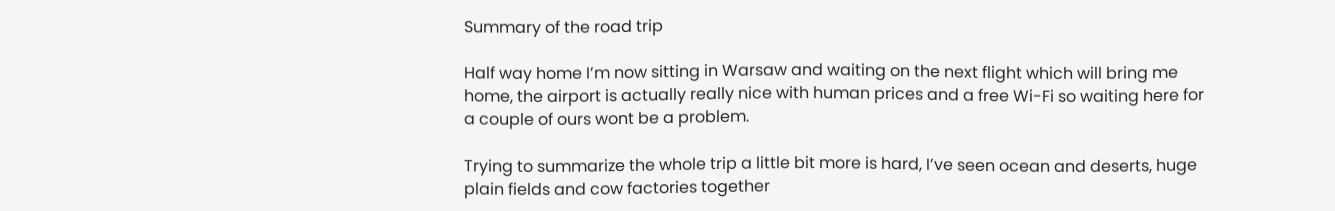Summary of the road trip

Half way home I’m now sitting in Warsaw and waiting on the next flight which will bring me home, the airport is actually really nice with human prices and a free Wi-Fi so waiting here for a couple of ours wont be a problem.

Trying to summarize the whole trip a little bit more is hard, I’ve seen ocean and deserts, huge plain fields and cow factories together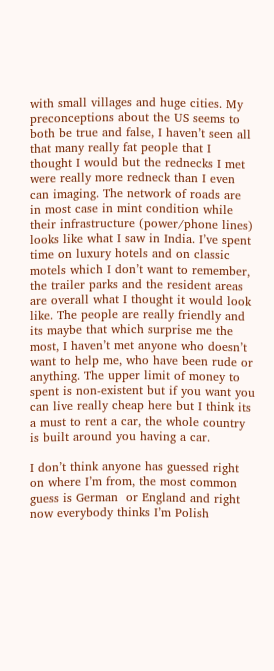with small villages and huge cities. My preconceptions about the US seems to both be true and false, I haven’t seen all that many really fat people that I thought I would but the rednecks I met were really more redneck than I even can imaging. The network of roads are in most case in mint condition while their infrastructure (power/phone lines) looks like what I saw in India. I’ve spent time on luxury hotels and on classic motels which I don’t want to remember, the trailer parks and the resident areas are overall what I thought it would look like. The people are really friendly and its maybe that which surprise me the most, I haven’t met anyone who doesn’t want to help me, who have been rude or anything. The upper limit of money to spent is non-existent but if you want you can live really cheap here but I think its a must to rent a car, the whole country is built around you having a car.

I don’t think anyone has guessed right on where I’m from, the most common guess is German  or England and right now everybody thinks I’m Polish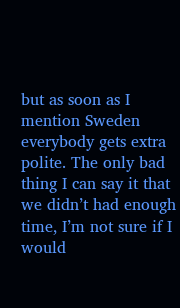but as soon as I mention Sweden everybody gets extra polite. The only bad thing I can say it that we didn’t had enough time, I’m not sure if I would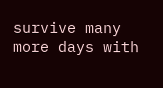survive many more days with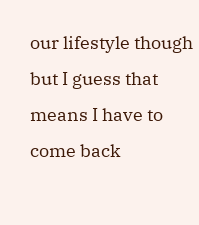our lifestyle though but I guess that means I have to come back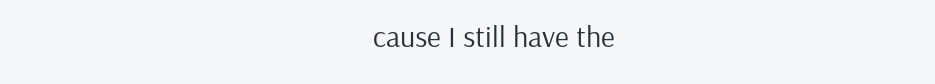cause I still have the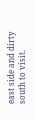east side and dirty south to visit.